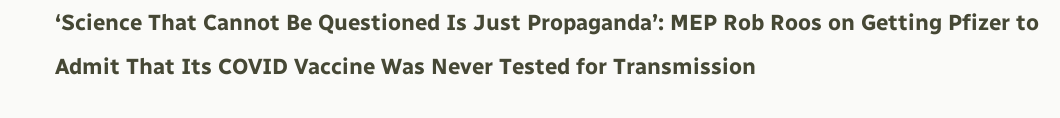‘Science That Cannot Be Questioned Is Just Propaganda’: MEP Rob Roos on Getting Pfizer to Admit That Its COVID Vaccine Was Never Tested for Transmission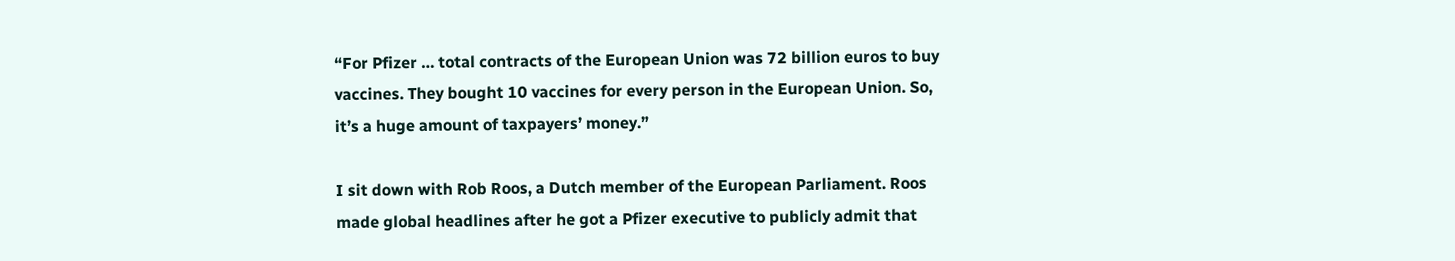“For Pfizer … total contracts of the European Union was 72 billion euros to buy vaccines. They bought 10 vaccines for every person in the European Union. So, it’s a huge amount of taxpayers’ money.”

I sit down with Rob Roos, a Dutch member of the European Parliament. Roos made global headlines after he got a Pfizer executive to publicly admit that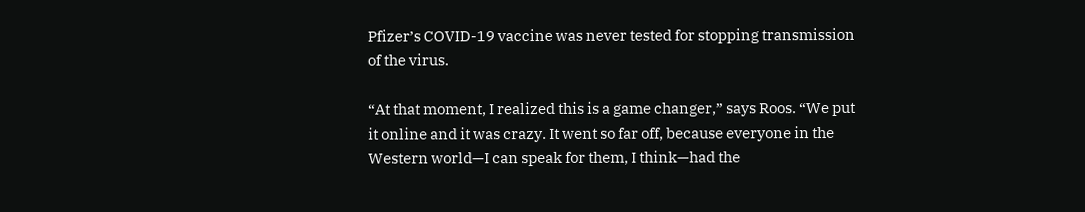Pfizer’s COVID-19 vaccine was never tested for stopping transmission of the virus.

“At that moment, I realized this is a game changer,” says Roos. “We put it online and it was crazy. It went so far off, because everyone in the Western world—I can speak for them, I think—had the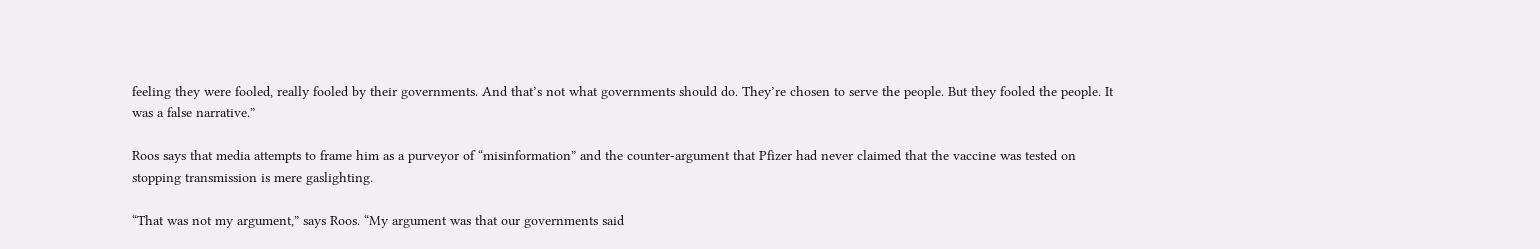feeling they were fooled, really fooled by their governments. And that’s not what governments should do. They’re chosen to serve the people. But they fooled the people. It was a false narrative.”

Roos says that media attempts to frame him as a purveyor of “misinformation” and the counter-argument that Pfizer had never claimed that the vaccine was tested on stopping transmission is mere gaslighting.

“That was not my argument,” says Roos. “My argument was that our governments said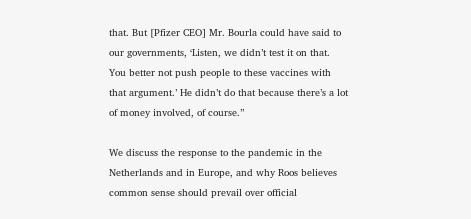that. But [Pfizer CEO] Mr. Bourla could have said to our governments, ‘Listen, we didn’t test it on that. You better not push people to these vaccines with that argument.’ He didn’t do that because there’s a lot of money involved, of course.”

We discuss the response to the pandemic in the Netherlands and in Europe, and why Roos believes common sense should prevail over official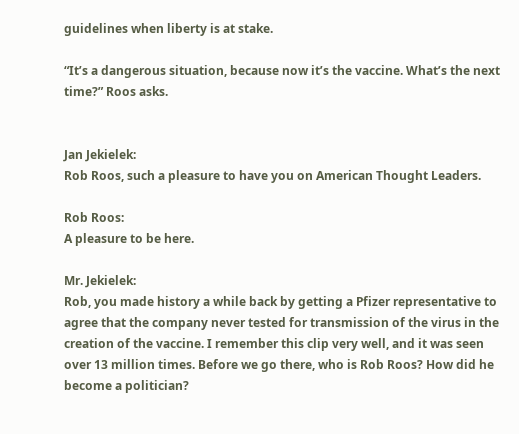guidelines when liberty is at stake.

“It’s a dangerous situation, because now it’s the vaccine. What’s the next time?” Roos asks.


Jan Jekielek:
Rob Roos, such a pleasure to have you on American Thought Leaders.

Rob Roos:
A pleasure to be here.

Mr. Jekielek:
Rob, you made history a while back by getting a Pfizer representative to agree that the company never tested for transmission of the virus in the creation of the vaccine. I remember this clip very well, and it was seen over 13 million times. Before we go there, who is Rob Roos? How did he become a politician?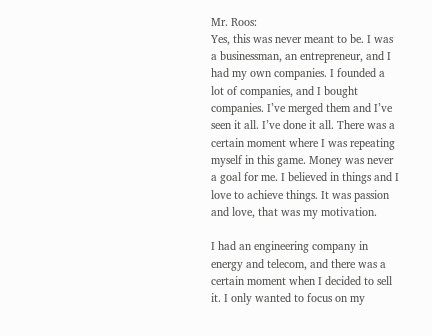Mr. Roos:
Yes, this was never meant to be. I was a businessman, an entrepreneur, and I had my own companies. I founded a lot of companies, and I bought companies. I’ve merged them and I’ve seen it all. I’ve done it all. There was a certain moment where I was repeating myself in this game. Money was never a goal for me. I believed in things and I love to achieve things. It was passion and love, that was my motivation.

I had an engineering company in energy and telecom, and there was a certain moment when I decided to sell it. I only wanted to focus on my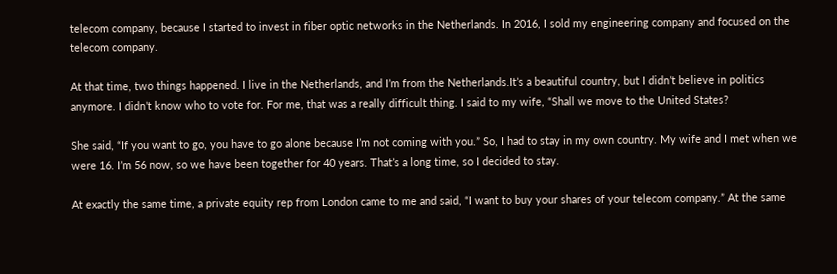telecom company, because I started to invest in fiber optic networks in the Netherlands. In 2016, I sold my engineering company and focused on the telecom company.

At that time, two things happened. I live in the Netherlands, and I’m from the Netherlands.It’s a beautiful country, but I didn’t believe in politics anymore. I didn’t know who to vote for. For me, that was a really difficult thing. I said to my wife, “Shall we move to the United States?

She said, “If you want to go, you have to go alone because I’m not coming with you.” So, I had to stay in my own country. My wife and I met when we were 16. I’m 56 now, so we have been together for 40 years. That’s a long time, so I decided to stay.

At exactly the same time, a private equity rep from London came to me and said, “I want to buy your shares of your telecom company.” At the same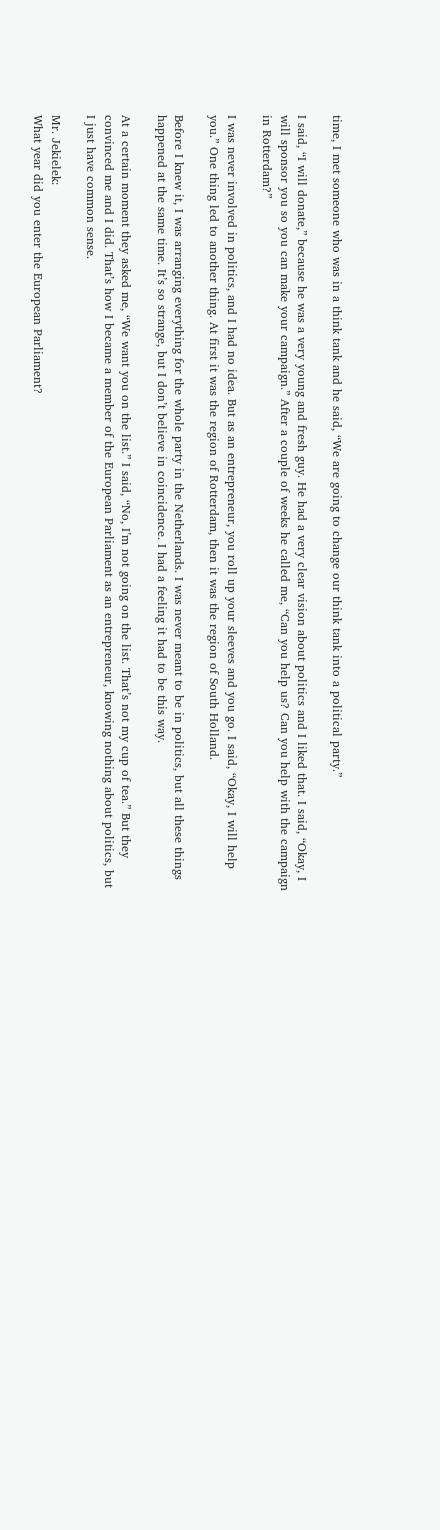time, I met someone who was in a think tank and he said, “We are going to change our think tank into a political party.”

I said, “I will donate,” because he was a very young and fresh guy. He had a very clear vision about politics and I liked that. I said, “Okay, I will sponsor you so you can make your campaign.” After a couple of weeks he called me, “Can you help us? Can you help with the campaign in Rotterdam?”

I was never involved in politics, and I had no idea. But as an entrepreneur, you roll up your sleeves and you go. I said, “Okay, I will help you.” One thing led to another thing. At first it was the region of Rotterdam, then it was the region of South Holland.

Before I knew it, I was arranging everything for the whole party in the Netherlands. I was never meant to be in politics, but all these things happened at the same time. It’s so strange, but I don’t believe in coincidence. I had a feeling it had to be this way.

At a certain moment they asked me, “We want you on the list.” I said, “No, I’m not going on the list. That’s not my cup of tea.” But they convinced me and I did. That’s how I became a member of the European Parliament as an entrepreneur, knowing nothing about politics, but I just have common sense.

Mr. Jekielek:
What year did you enter the European Parliament?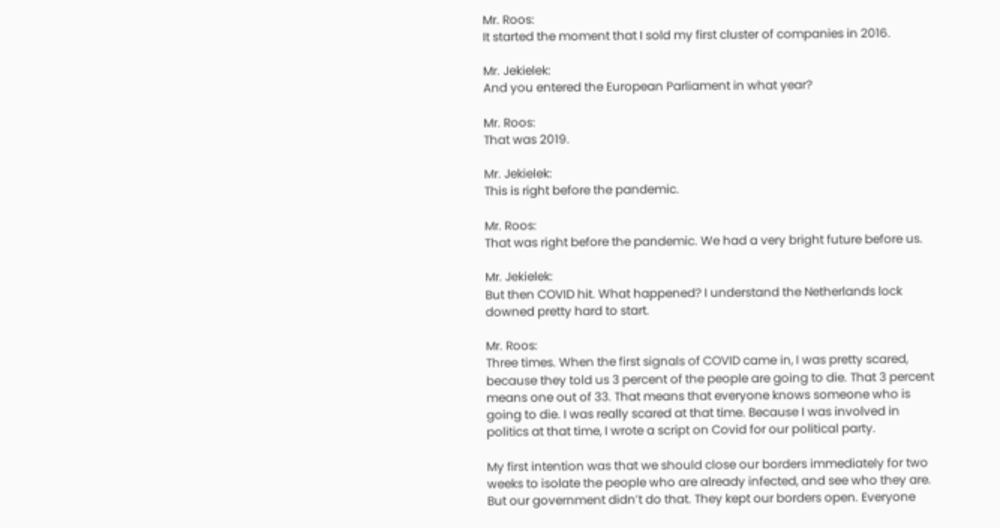Mr. Roos:
It started the moment that I sold my first cluster of companies in 2016.

Mr. Jekielek:
And you entered the European Parliament in what year?

Mr. Roos:
That was 2019.

Mr. Jekielek:
This is right before the pandemic.

Mr. Roos:
That was right before the pandemic. We had a very bright future before us.

Mr. Jekielek:
But then COVID hit. What happened? I understand the Netherlands lock downed pretty hard to start.

Mr. Roos:
Three times. When the first signals of COVID came in, I was pretty scared, because they told us 3 percent of the people are going to die. That 3 percent means one out of 33. That means that everyone knows someone who is going to die. I was really scared at that time. Because I was involved in politics at that time, I wrote a script on Covid for our political party.

My first intention was that we should close our borders immediately for two weeks to isolate the people who are already infected, and see who they are. But our government didn’t do that. They kept our borders open. Everyone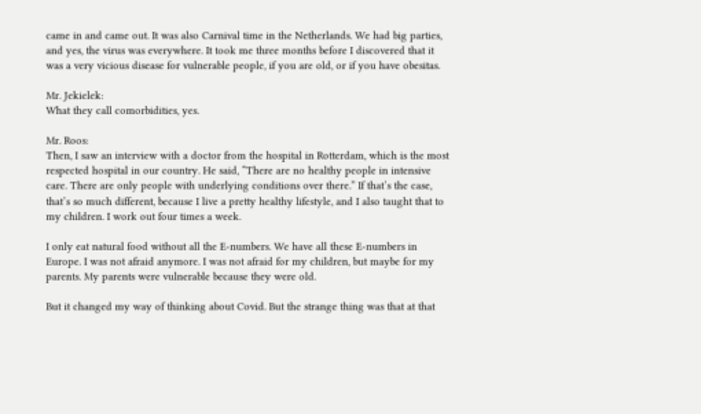came in and came out. It was also Carnival time in the Netherlands. We had big parties, and yes, the virus was everywhere. It took me three months before I discovered that it was a very vicious disease for vulnerable people, if you are old, or if you have obesitas.

Mr. Jekielek:
What they call comorbidities, yes.

Mr. Roos:
Then, I saw an interview with a doctor from the hospital in Rotterdam, which is the most respected hospital in our country. He said, “There are no healthy people in intensive care. There are only people with underlying conditions over there.” If that’s the case, that’s so much different, because I live a pretty healthy lifestyle, and I also taught that to my children. I work out four times a week.

I only eat natural food without all the E-numbers. We have all these E-numbers in Europe. I was not afraid anymore. I was not afraid for my children, but maybe for my parents. My parents were vulnerable because they were old.

But it changed my way of thinking about Covid. But the strange thing was that at that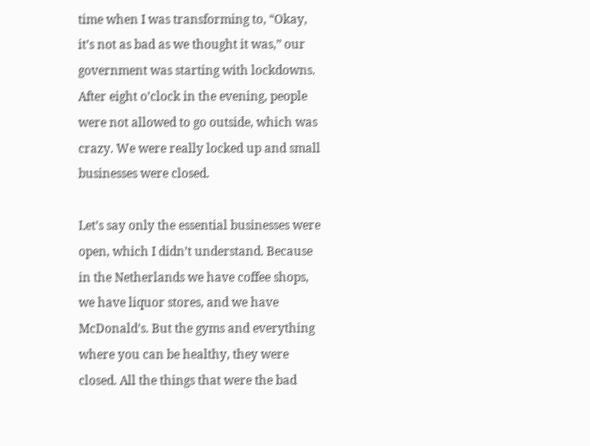time when I was transforming to, “Okay, it’s not as bad as we thought it was,” our government was starting with lockdowns. After eight o’clock in the evening, people were not allowed to go outside, which was crazy. We were really locked up and small businesses were closed.

Let’s say only the essential businesses were open, which I didn’t understand. Because in the Netherlands we have coffee shops, we have liquor stores, and we have McDonald’s. But the gyms and everything where you can be healthy, they were closed. All the things that were the bad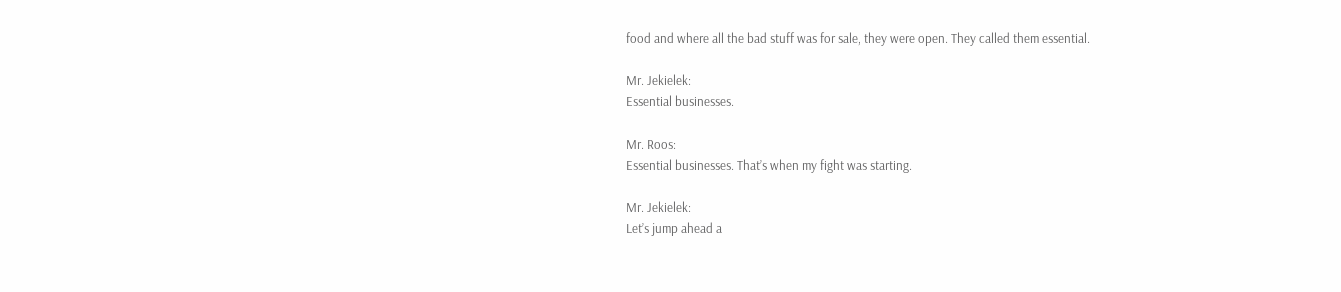food and where all the bad stuff was for sale, they were open. They called them essential.

Mr. Jekielek:
Essential businesses.

Mr. Roos:
Essential businesses. That’s when my fight was starting.

Mr. Jekielek:
Let’s jump ahead a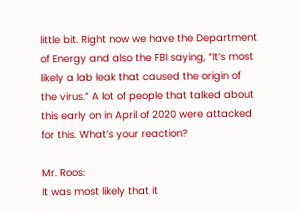little bit. Right now we have the Department of Energy and also the FBI saying, “It’s most likely a lab leak that caused the origin of the virus.” A lot of people that talked about this early on in April of 2020 were attacked for this. What’s your reaction?

Mr. Roos:
It was most likely that it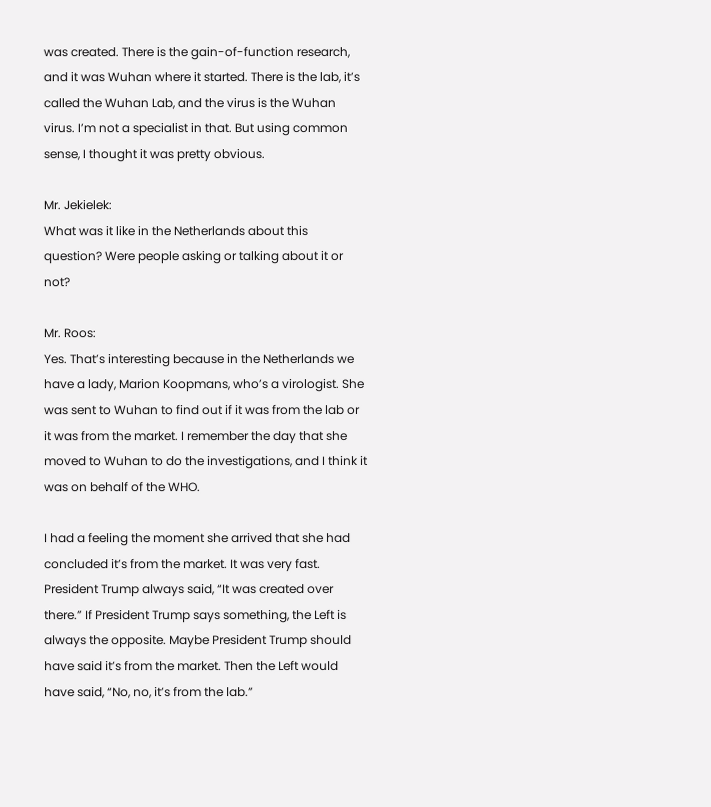was created. There is the gain-of-function research, and it was Wuhan where it started. There is the lab, it’s called the Wuhan Lab, and the virus is the Wuhan virus. I’m not a specialist in that. But using common sense, I thought it was pretty obvious.

Mr. Jekielek:
What was it like in the Netherlands about this question? Were people asking or talking about it or not?

Mr. Roos:
Yes. That’s interesting because in the Netherlands we have a lady, Marion Koopmans, who’s a virologist. She was sent to Wuhan to find out if it was from the lab or it was from the market. I remember the day that she moved to Wuhan to do the investigations, and I think it was on behalf of the WHO.

I had a feeling the moment she arrived that she had concluded it’s from the market. It was very fast. President Trump always said, “It was created over there.” If President Trump says something, the Left is always the opposite. Maybe President Trump should have said it’s from the market. Then the Left would have said, “No, no, it’s from the lab.”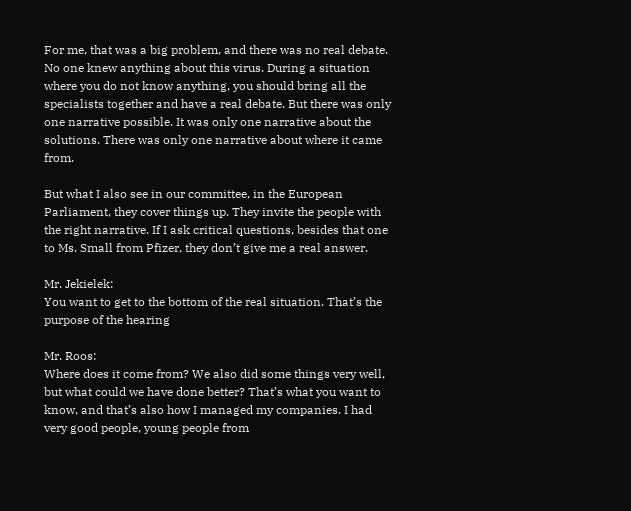For me, that was a big problem, and there was no real debate. No one knew anything about this virus. During a situation where you do not know anything, you should bring all the specialists together and have a real debate. But there was only one narrative possible. It was only one narrative about the solutions. There was only one narrative about where it came from.

But what I also see in our committee, in the European Parliament, they cover things up. They invite the people with the right narrative. If I ask critical questions, besides that one to Ms. Small from Pfizer, they don’t give me a real answer.

Mr. Jekielek:
You want to get to the bottom of the real situation. That’s the purpose of the hearing

Mr. Roos:
Where does it come from? We also did some things very well, but what could we have done better? That’s what you want to know, and that’s also how I managed my companies. I had very good people, young people from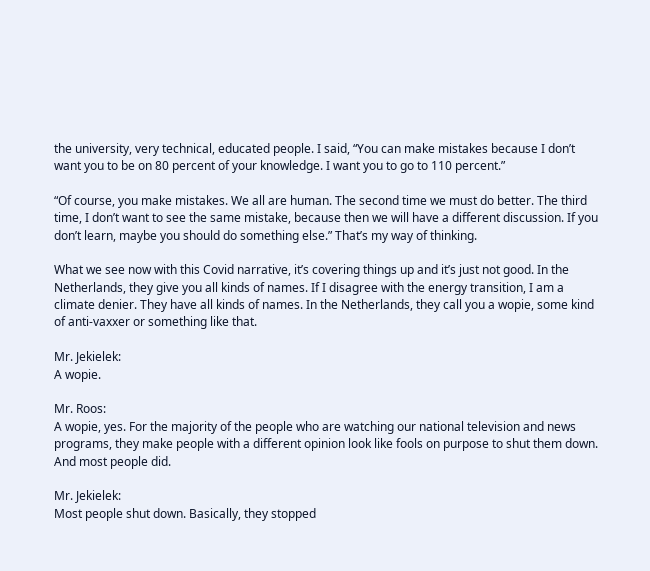the university, very technical, educated people. I said, “You can make mistakes because I don’t want you to be on 80 percent of your knowledge. I want you to go to 110 percent.”

“Of course, you make mistakes. We all are human. The second time we must do better. The third time, I don’t want to see the same mistake, because then we will have a different discussion. If you don’t learn, maybe you should do something else.” That’s my way of thinking.

What we see now with this Covid narrative, it’s covering things up and it’s just not good. In the Netherlands, they give you all kinds of names. If I disagree with the energy transition, I am a climate denier. They have all kinds of names. In the Netherlands, they call you a wopie, some kind of anti-vaxxer or something like that.

Mr. Jekielek:
A wopie.

Mr. Roos:
A wopie, yes. For the majority of the people who are watching our national television and news programs, they make people with a different opinion look like fools on purpose to shut them down. And most people did.

Mr. Jekielek:
Most people shut down. Basically, they stopped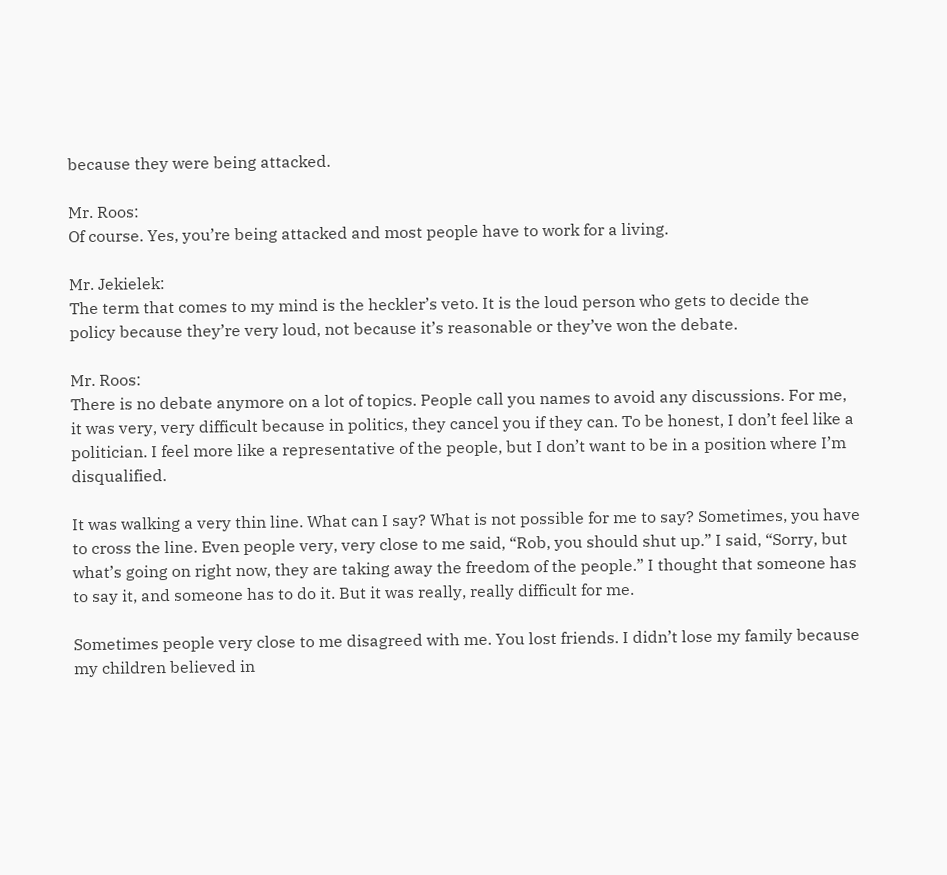because they were being attacked.

Mr. Roos:
Of course. Yes, you’re being attacked and most people have to work for a living.

Mr. Jekielek:
The term that comes to my mind is the heckler’s veto. It is the loud person who gets to decide the policy because they’re very loud, not because it’s reasonable or they’ve won the debate.

Mr. Roos:
There is no debate anymore on a lot of topics. People call you names to avoid any discussions. For me, it was very, very difficult because in politics, they cancel you if they can. To be honest, I don’t feel like a politician. I feel more like a representative of the people, but I don’t want to be in a position where I’m disqualified.

It was walking a very thin line. What can I say? What is not possible for me to say? Sometimes, you have to cross the line. Even people very, very close to me said, “Rob, you should shut up.” I said, “Sorry, but what’s going on right now, they are taking away the freedom of the people.” I thought that someone has to say it, and someone has to do it. But it was really, really difficult for me.

Sometimes people very close to me disagreed with me. You lost friends. I didn’t lose my family because my children believed in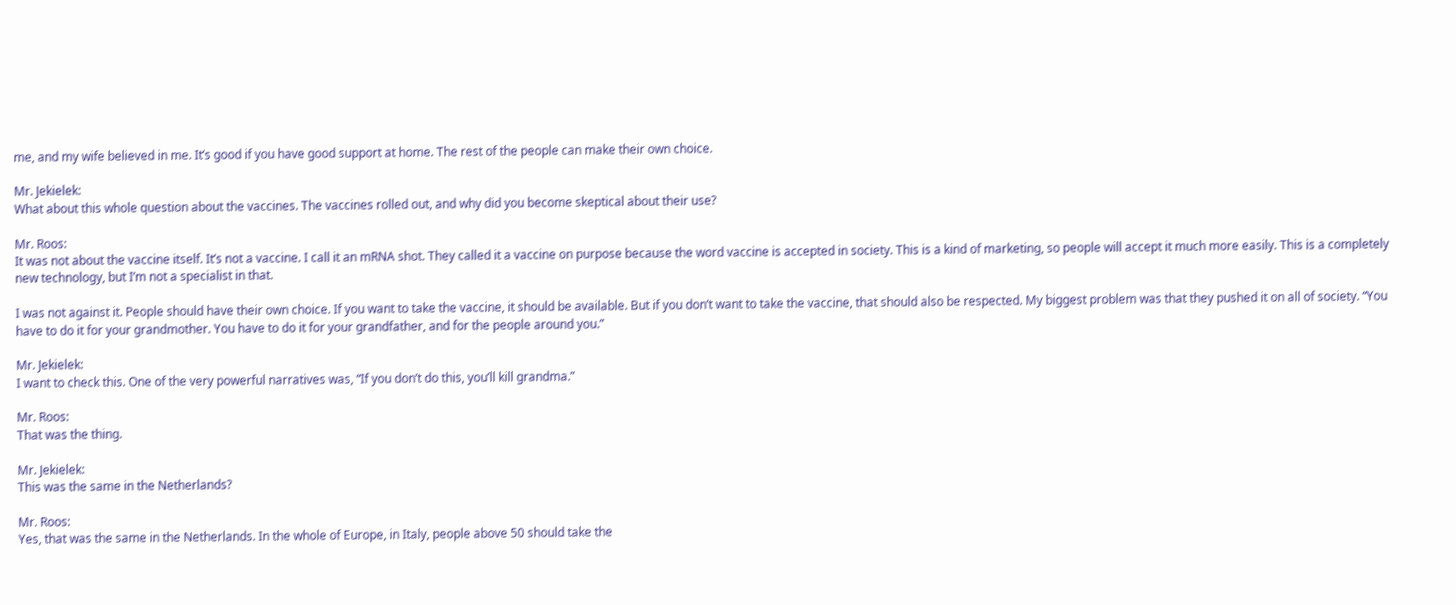me, and my wife believed in me. It’s good if you have good support at home. The rest of the people can make their own choice.

Mr. Jekielek:
What about this whole question about the vaccines. The vaccines rolled out, and why did you become skeptical about their use?

Mr. Roos:
It was not about the vaccine itself. It’s not a vaccine. I call it an mRNA shot. They called it a vaccine on purpose because the word vaccine is accepted in society. This is a kind of marketing, so people will accept it much more easily. This is a completely new technology, but I’m not a specialist in that.

I was not against it. People should have their own choice. If you want to take the vaccine, it should be available. But if you don’t want to take the vaccine, that should also be respected. My biggest problem was that they pushed it on all of society. “You have to do it for your grandmother. You have to do it for your grandfather, and for the people around you.”

Mr. Jekielek:
I want to check this. One of the very powerful narratives was, “If you don’t do this, you’ll kill grandma.”

Mr. Roos:
That was the thing.

Mr. Jekielek:
This was the same in the Netherlands?

Mr. Roos:
Yes, that was the same in the Netherlands. In the whole of Europe, in Italy, people above 50 should take the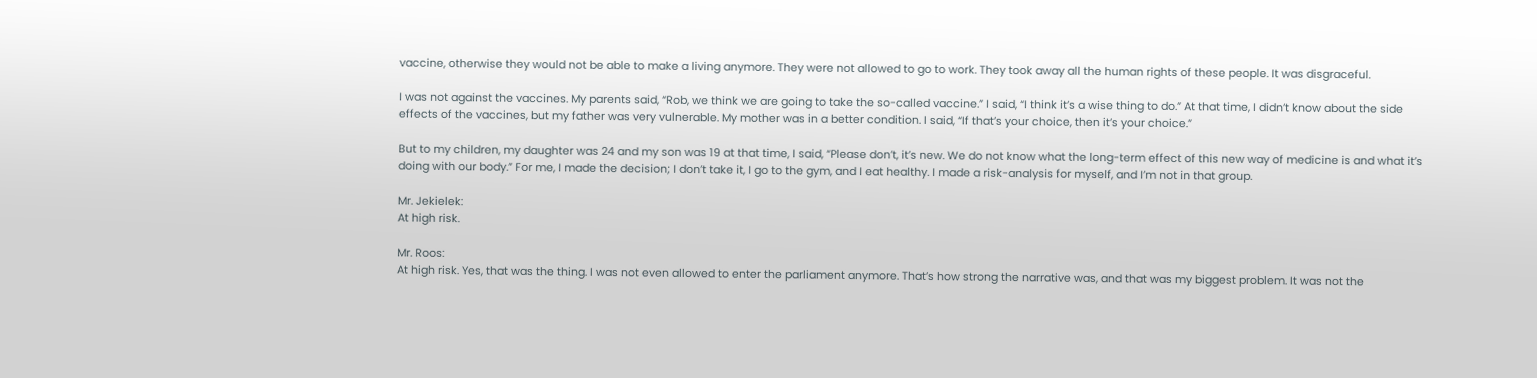vaccine, otherwise they would not be able to make a living anymore. They were not allowed to go to work. They took away all the human rights of these people. It was disgraceful.

I was not against the vaccines. My parents said, “Rob, we think we are going to take the so-called vaccine.” I said, “I think it’s a wise thing to do.” At that time, I didn’t know about the side effects of the vaccines, but my father was very vulnerable. My mother was in a better condition. I said, “If that’s your choice, then it’s your choice.”

But to my children, my daughter was 24 and my son was 19 at that time, I said, “Please don’t, it’s new. We do not know what the long-term effect of this new way of medicine is and what it’s doing with our body.” For me, I made the decision; I don’t take it, I go to the gym, and I eat healthy. I made a risk-analysis for myself, and I’m not in that group.

Mr. Jekielek:
At high risk.

Mr. Roos:
At high risk. Yes, that was the thing. I was not even allowed to enter the parliament anymore. That’s how strong the narrative was, and that was my biggest problem. It was not the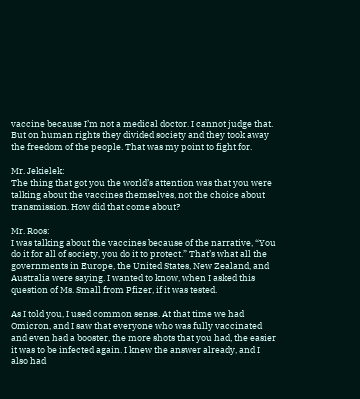vaccine because I’m not a medical doctor. I cannot judge that. But on human rights they divided society and they took away the freedom of the people. That was my point to fight for.

Mr. Jekielek:
The thing that got you the world’s attention was that you were talking about the vaccines themselves, not the choice about transmission. How did that come about?

Mr. Roos:
I was talking about the vaccines because of the narrative, “You do it for all of society, you do it to protect.” That’s what all the governments in Europe, the United States, New Zealand, and Australia were saying. I wanted to know, when I asked this question of Ms. Small from Pfizer, if it was tested.

As I told you, I used common sense. At that time we had Omicron, and I saw that everyone who was fully vaccinated and even had a booster, the more shots that you had, the easier it was to be infected again. I knew the answer already, and I also had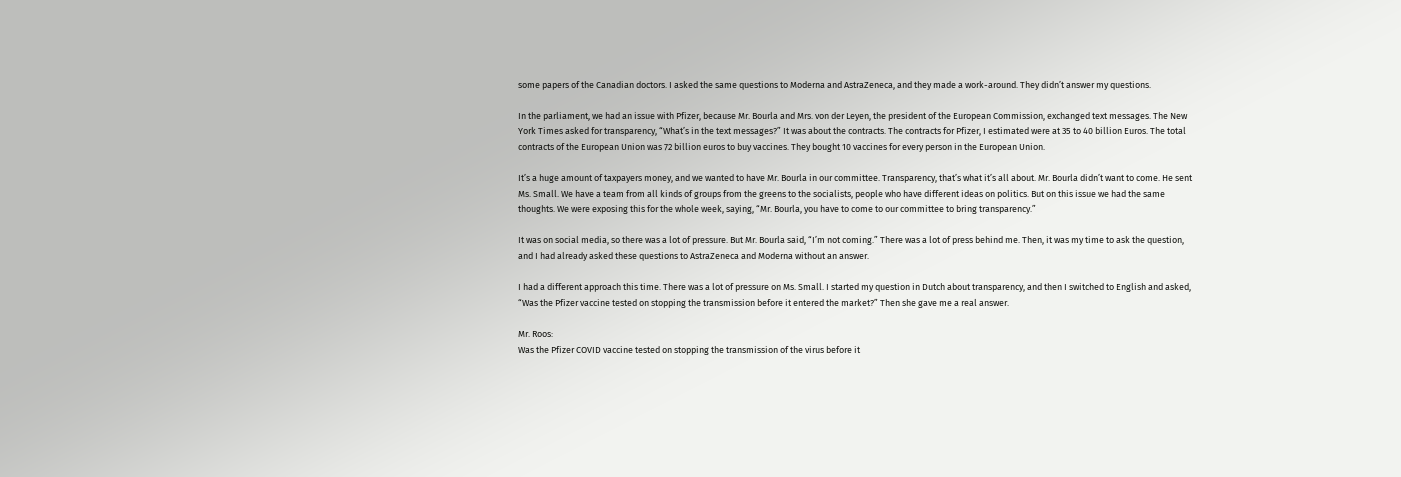some papers of the Canadian doctors. I asked the same questions to Moderna and AstraZeneca, and they made a work-around. They didn’t answer my questions.

In the parliament, we had an issue with Pfizer, because Mr. Bourla and Mrs. von der Leyen, the president of the European Commission, exchanged text messages. The New York Times asked for transparency, “What’s in the text messages?” It was about the contracts. The contracts for Pfizer, I estimated were at 35 to 40 billion Euros. The total contracts of the European Union was 72 billion euros to buy vaccines. They bought 10 vaccines for every person in the European Union.

It’s a huge amount of taxpayers money, and we wanted to have Mr. Bourla in our committee. Transparency, that’s what it’s all about. Mr. Bourla didn’t want to come. He sent Ms. Small. We have a team from all kinds of groups from the greens to the socialists, people who have different ideas on politics. But on this issue we had the same thoughts. We were exposing this for the whole week, saying, “Mr. Bourla, you have to come to our committee to bring transparency.”

It was on social media, so there was a lot of pressure. But Mr. Bourla said, “I’m not coming.” There was a lot of press behind me. Then, it was my time to ask the question, and I had already asked these questions to AstraZeneca and Moderna without an answer.

I had a different approach this time. There was a lot of pressure on Ms. Small. I started my question in Dutch about transparency, and then I switched to English and asked, “Was the Pfizer vaccine tested on stopping the transmission before it entered the market?” Then she gave me a real answer.

Mr. Roos:
Was the Pfizer COVID vaccine tested on stopping the transmission of the virus before it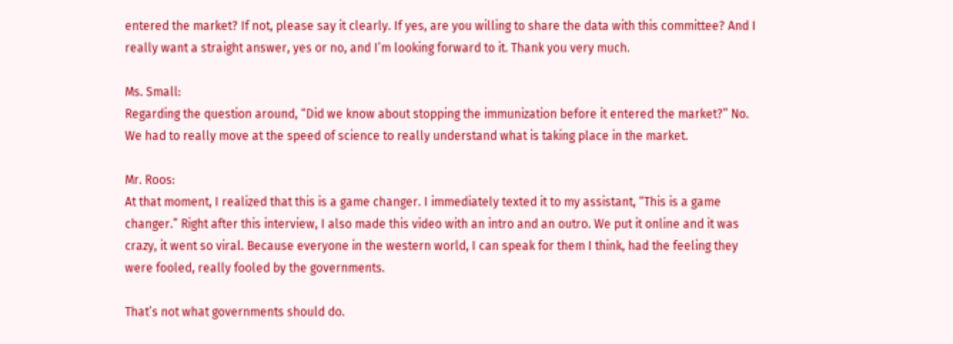entered the market? If not, please say it clearly. If yes, are you willing to share the data with this committee? And I really want a straight answer, yes or no, and I’m looking forward to it. Thank you very much.

Ms. Small:
Regarding the question around, “Did we know about stopping the immunization before it entered the market?” No. We had to really move at the speed of science to really understand what is taking place in the market.

Mr. Roos:
At that moment, I realized that this is a game changer. I immediately texted it to my assistant, “This is a game changer.” Right after this interview, I also made this video with an intro and an outro. We put it online and it was crazy, it went so viral. Because everyone in the western world, I can speak for them I think, had the feeling they were fooled, really fooled by the governments.

That’s not what governments should do.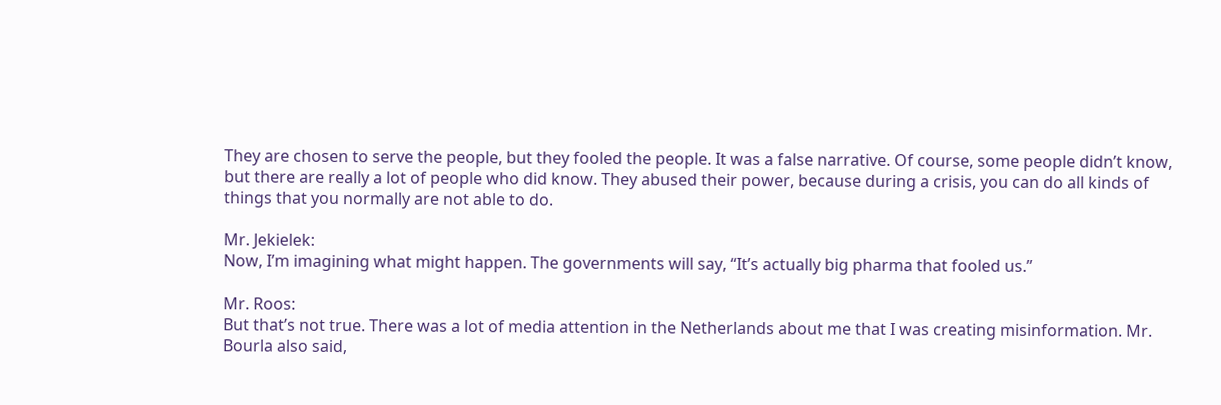They are chosen to serve the people, but they fooled the people. It was a false narrative. Of course, some people didn’t know, but there are really a lot of people who did know. They abused their power, because during a crisis, you can do all kinds of things that you normally are not able to do.

Mr. Jekielek:
Now, I’m imagining what might happen. The governments will say, “It’s actually big pharma that fooled us.”

Mr. Roos:
But that’s not true. There was a lot of media attention in the Netherlands about me that I was creating misinformation. Mr. Bourla also said,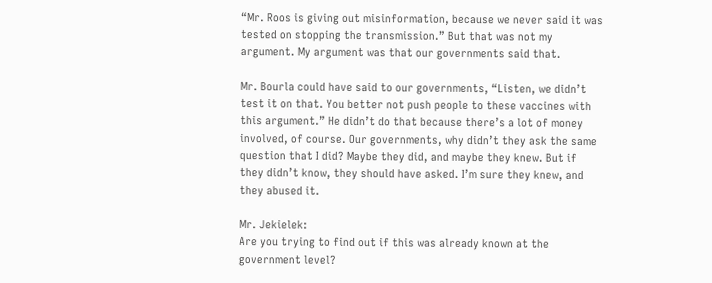“Mr. Roos is giving out misinformation, because we never said it was tested on stopping the transmission.” But that was not my argument. My argument was that our governments said that.

Mr. Bourla could have said to our governments, “Listen, we didn’t test it on that. You better not push people to these vaccines with this argument.” He didn’t do that because there’s a lot of money involved, of course. Our governments, why didn’t they ask the same question that I did? Maybe they did, and maybe they knew. But if they didn’t know, they should have asked. I’m sure they knew, and they abused it.

Mr. Jekielek:
Are you trying to find out if this was already known at the government level?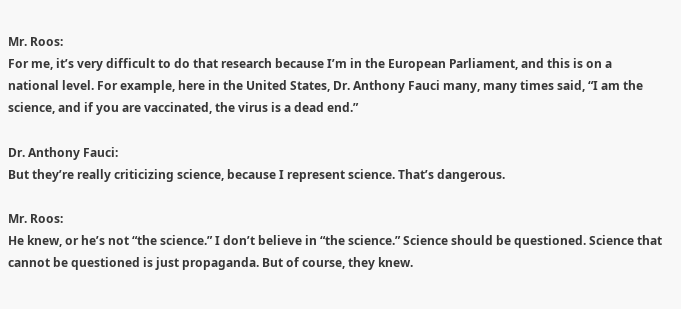Mr. Roos:
For me, it’s very difficult to do that research because I’m in the European Parliament, and this is on a national level. For example, here in the United States, Dr. Anthony Fauci many, many times said, “I am the science, and if you are vaccinated, the virus is a dead end.”

Dr. Anthony Fauci:
But they’re really criticizing science, because I represent science. That’s dangerous.

Mr. Roos:
He knew, or he’s not “the science.” I don’t believe in “the science.” Science should be questioned. Science that cannot be questioned is just propaganda. But of course, they knew.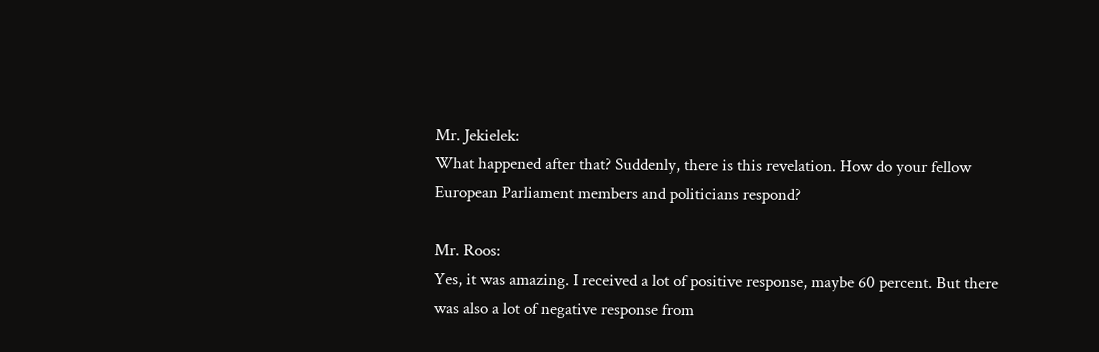Mr. Jekielek:
What happened after that? Suddenly, there is this revelation. How do your fellow European Parliament members and politicians respond?

Mr. Roos:
Yes, it was amazing. I received a lot of positive response, maybe 60 percent. But there was also a lot of negative response from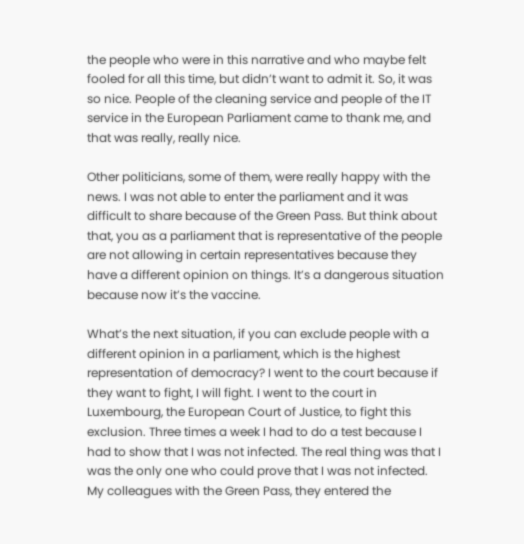the people who were in this narrative and who maybe felt fooled for all this time, but didn’t want to admit it. So, it was so nice. People of the cleaning service and people of the IT service in the European Parliament came to thank me, and that was really, really nice.

Other politicians, some of them, were really happy with the news. I was not able to enter the parliament and it was difficult to share because of the Green Pass. But think about that, you as a parliament that is representative of the people are not allowing in certain representatives because they have a different opinion on things. It’s a dangerous situation because now it’s the vaccine.

What’s the next situation, if you can exclude people with a different opinion in a parliament, which is the highest representation of democracy? I went to the court because if they want to fight, I will fight. I went to the court in Luxembourg, the European Court of Justice, to fight this exclusion. Three times a week I had to do a test because I had to show that I was not infected. The real thing was that I was the only one who could prove that I was not infected. My colleagues with the Green Pass, they entered the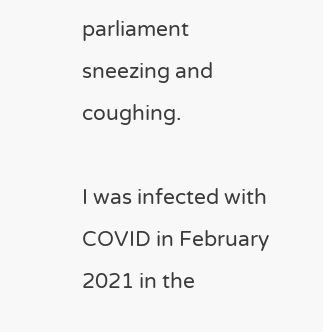parliament sneezing and coughing.

I was infected with COVID in February 2021 in the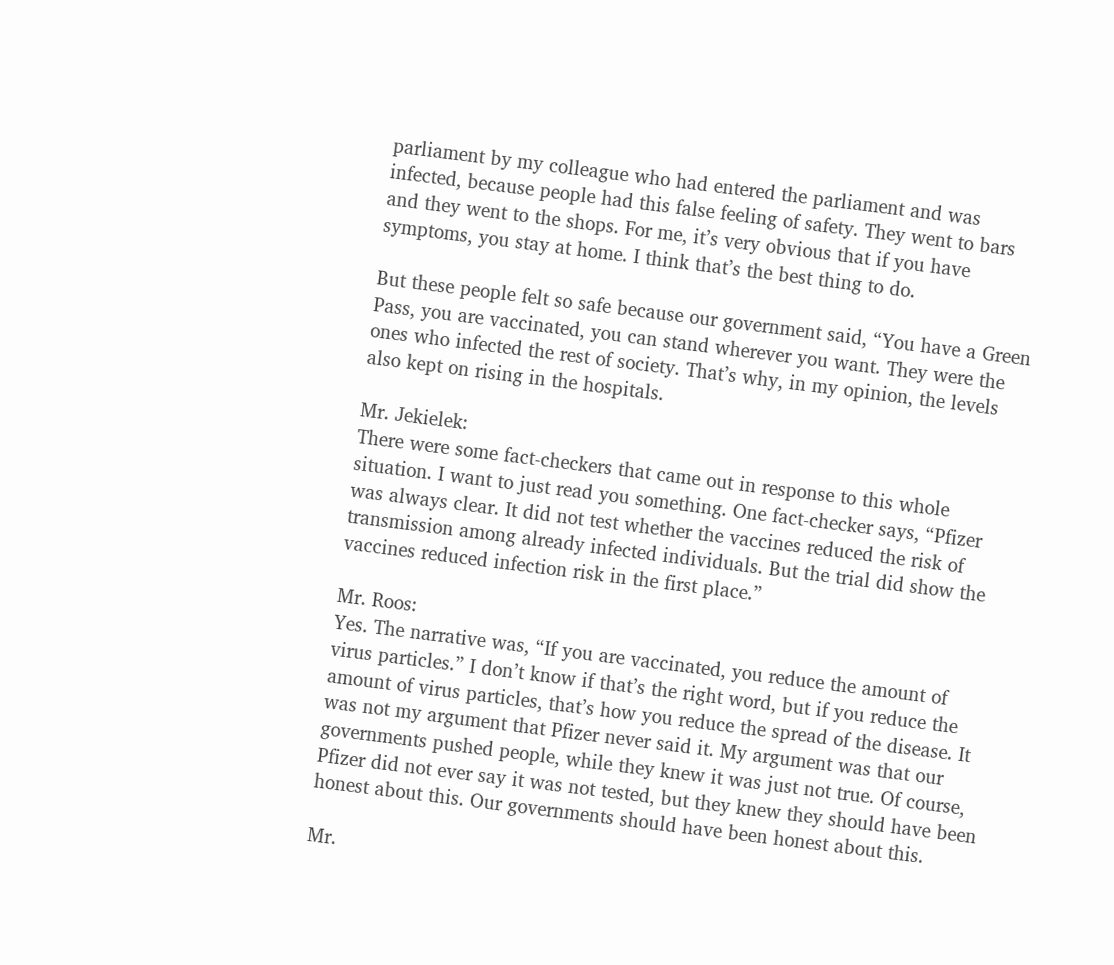parliament by my colleague who had entered the parliament and was infected, because people had this false feeling of safety. They went to bars and they went to the shops. For me, it’s very obvious that if you have symptoms, you stay at home. I think that’s the best thing to do.

But these people felt so safe because our government said, “You have a Green Pass, you are vaccinated, you can stand wherever you want. They were the ones who infected the rest of society. That’s why, in my opinion, the levels also kept on rising in the hospitals.

Mr. Jekielek:
There were some fact-checkers that came out in response to this whole situation. I want to just read you something. One fact-checker says, “Pfizer was always clear. It did not test whether the vaccines reduced the risk of transmission among already infected individuals. But the trial did show the vaccines reduced infection risk in the first place.”

Mr. Roos:
Yes. The narrative was, “If you are vaccinated, you reduce the amount of virus particles.” I don’t know if that’s the right word, but if you reduce the amount of virus particles, that’s how you reduce the spread of the disease. It was not my argument that Pfizer never said it. My argument was that our governments pushed people, while they knew it was just not true. Of course, Pfizer did not ever say it was not tested, but they knew they should have been honest about this. Our governments should have been honest about this.

Mr.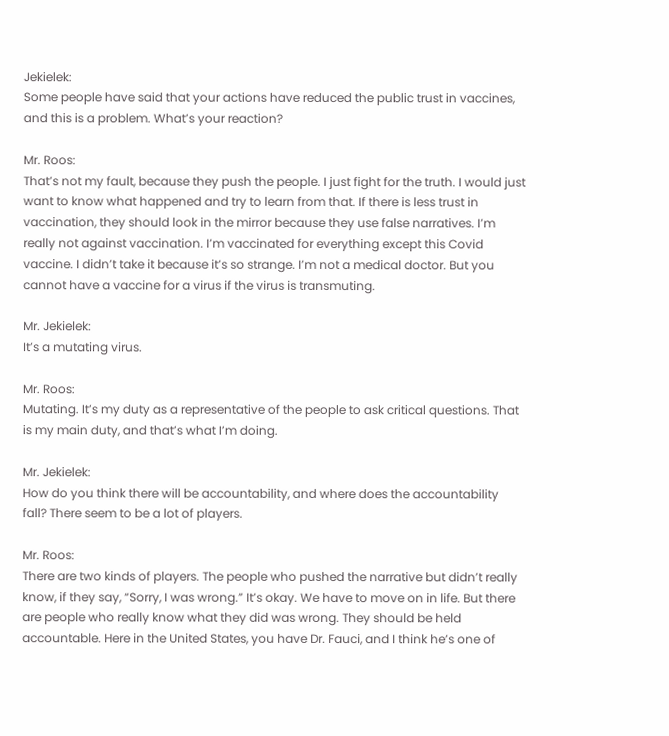Jekielek:
Some people have said that your actions have reduced the public trust in vaccines, and this is a problem. What’s your reaction?

Mr. Roos:
That’s not my fault, because they push the people. I just fight for the truth. I would just want to know what happened and try to learn from that. If there is less trust in vaccination, they should look in the mirror because they use false narratives. I’m really not against vaccination. I’m vaccinated for everything except this Covid vaccine. I didn’t take it because it’s so strange. I’m not a medical doctor. But you cannot have a vaccine for a virus if the virus is transmuting.

Mr. Jekielek:
It’s a mutating virus.

Mr. Roos:
Mutating. It’s my duty as a representative of the people to ask critical questions. That is my main duty, and that’s what I’m doing.

Mr. Jekielek:
How do you think there will be accountability, and where does the accountability fall? There seem to be a lot of players.

Mr. Roos:
There are two kinds of players. The people who pushed the narrative but didn’t really know, if they say, “Sorry, I was wrong.” It’s okay. We have to move on in life. But there are people who really know what they did was wrong. They should be held accountable. Here in the United States, you have Dr. Fauci, and I think he’s one of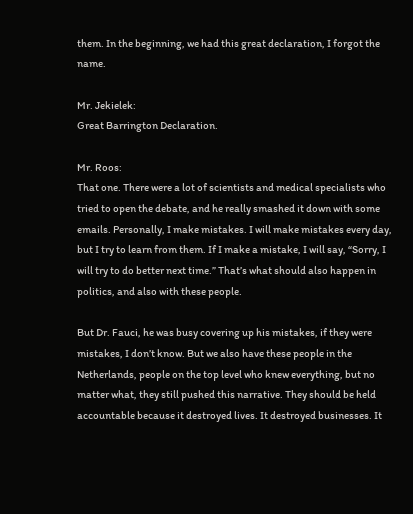them. In the beginning, we had this great declaration, I forgot the name.

Mr. Jekielek:
Great Barrington Declaration.

Mr. Roos:
That one. There were a lot of scientists and medical specialists who tried to open the debate, and he really smashed it down with some emails. Personally, I make mistakes. I will make mistakes every day, but I try to learn from them. If I make a mistake, I will say, “Sorry, I will try to do better next time.” That’s what should also happen in politics, and also with these people.

But Dr. Fauci, he was busy covering up his mistakes, if they were mistakes, I don’t know. But we also have these people in the Netherlands, people on the top level who knew everything, but no matter what, they still pushed this narrative. They should be held accountable because it destroyed lives. It destroyed businesses. It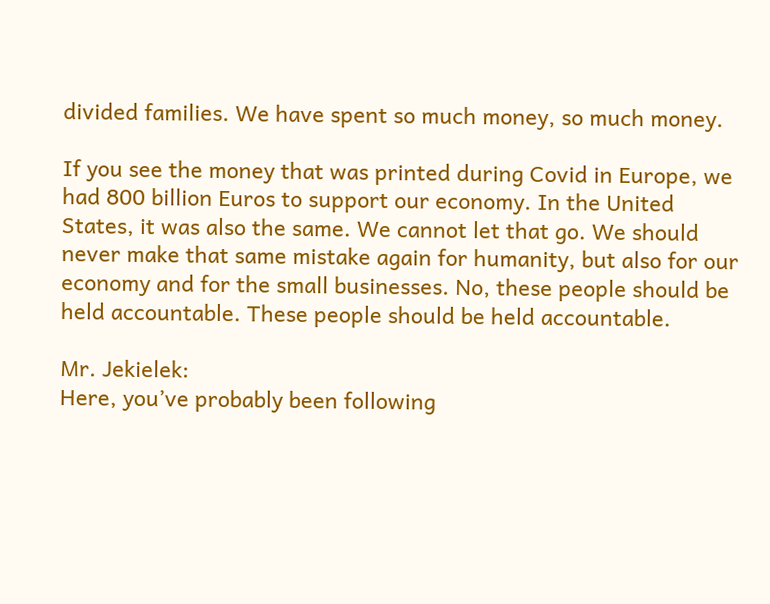divided families. We have spent so much money, so much money.

If you see the money that was printed during Covid in Europe, we had 800 billion Euros to support our economy. In the United States, it was also the same. We cannot let that go. We should never make that same mistake again for humanity, but also for our economy and for the small businesses. No, these people should be held accountable. These people should be held accountable.

Mr. Jekielek:
Here, you’ve probably been following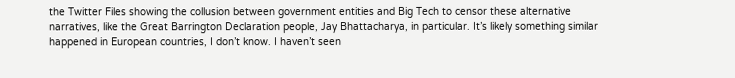the Twitter Files showing the collusion between government entities and Big Tech to censor these alternative narratives, like the Great Barrington Declaration people, Jay Bhattacharya, in particular. It’s likely something similar happened in European countries, I don’t know. I haven’t seen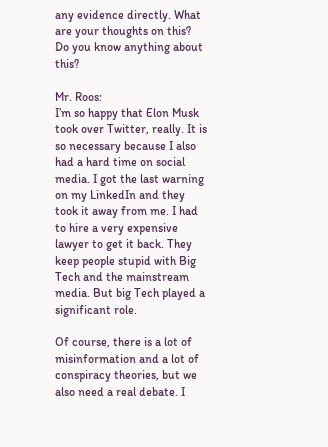any evidence directly. What are your thoughts on this? Do you know anything about this?

Mr. Roos:
I’m so happy that Elon Musk took over Twitter, really. It is so necessary because I also had a hard time on social media. I got the last warning on my LinkedIn and they took it away from me. I had to hire a very expensive lawyer to get it back. They keep people stupid with Big Tech and the mainstream media. But big Tech played a significant role.

Of course, there is a lot of misinformation and a lot of conspiracy theories, but we also need a real debate. I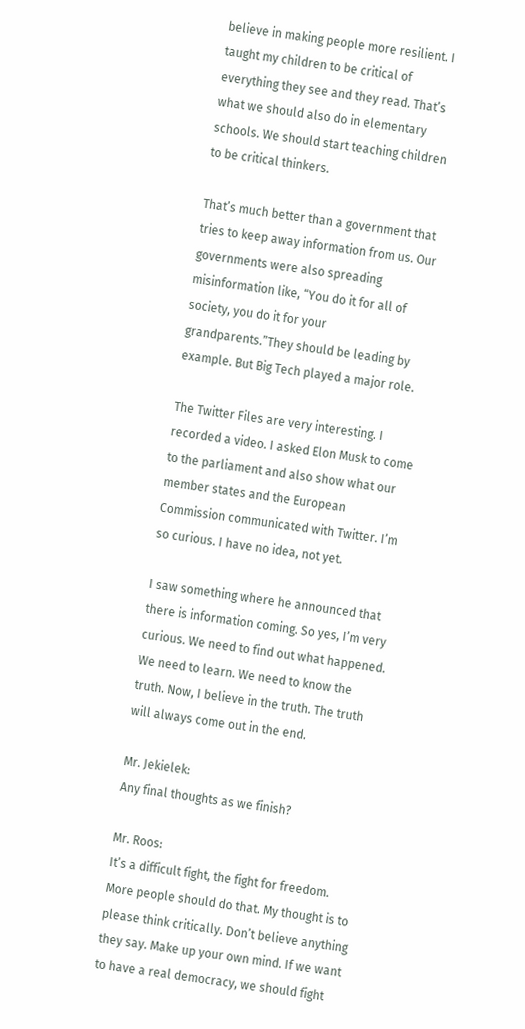believe in making people more resilient. I taught my children to be critical of everything they see and they read. That’s what we should also do in elementary schools. We should start teaching children to be critical thinkers.

That’s much better than a government that tries to keep away information from us. Our governments were also spreading misinformation like, “You do it for all of society, you do it for your grandparents.”They should be leading by example. But Big Tech played a major role.

The Twitter Files are very interesting. I recorded a video. I asked Elon Musk to come to the parliament and also show what our member states and the European Commission communicated with Twitter. I’m so curious. I have no idea, not yet.

I saw something where he announced that there is information coming. So yes, I’m very curious. We need to find out what happened. We need to learn. We need to know the truth. Now, I believe in the truth. The truth will always come out in the end.

Mr. Jekielek:
Any final thoughts as we finish?

Mr. Roos:
It’s a difficult fight, the fight for freedom. More people should do that. My thought is to please think critically. Don’t believe anything they say. Make up your own mind. If we want to have a real democracy, we should fight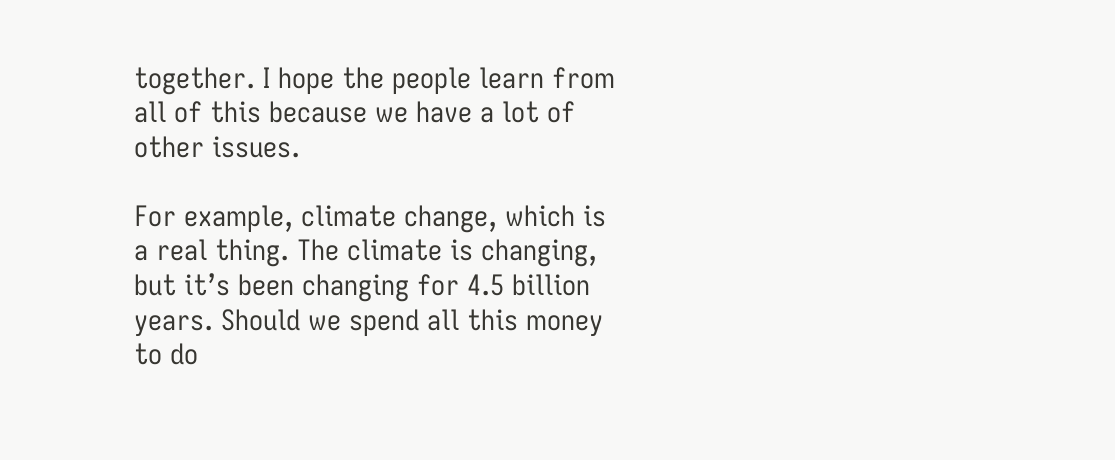together. I hope the people learn from all of this because we have a lot of other issues.

For example, climate change, which is a real thing. The climate is changing, but it’s been changing for 4.5 billion years. Should we spend all this money to do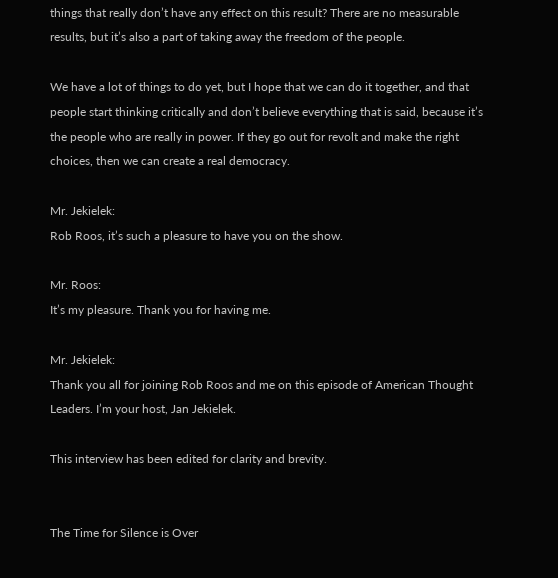things that really don’t have any effect on this result? There are no measurable results, but it’s also a part of taking away the freedom of the people.

We have a lot of things to do yet, but I hope that we can do it together, and that people start thinking critically and don’t believe everything that is said, because it’s the people who are really in power. If they go out for revolt and make the right choices, then we can create a real democracy.

Mr. Jekielek:
Rob Roos, it’s such a pleasure to have you on the show.

Mr. Roos:
It’s my pleasure. Thank you for having me.

Mr. Jekielek:
Thank you all for joining Rob Roos and me on this episode of American Thought Leaders. I’m your host, Jan Jekielek.

This interview has been edited for clarity and brevity.


The Time for Silence is Over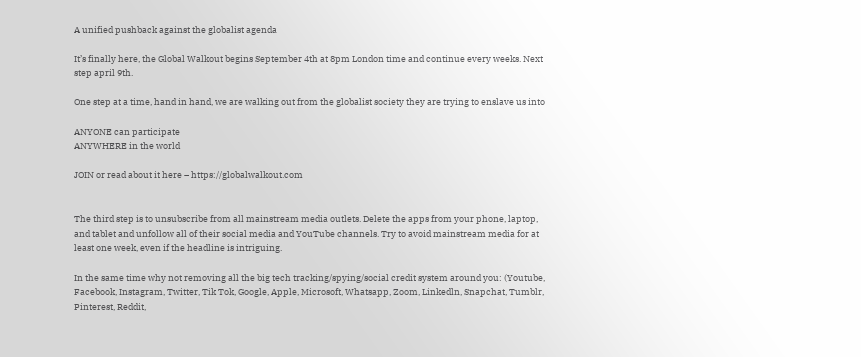A unified pushback against the globalist agenda

It’s finally here, the Global Walkout begins September 4th at 8pm London time and continue every weeks. Next step april 9th.

One step at a time, hand in hand, we are walking out from the globalist society they are trying to enslave us into

ANYONE can participate
ANYWHERE in the world

JOIN or read about it here – https://globalwalkout.com


The third step is to unsubscribe from all mainstream media outlets. Delete the apps from your phone, laptop, and tablet and unfollow all of their social media and YouTube channels. Try to avoid mainstream media for at least one week, even if the headline is intriguing.

In the same time why not removing all the big tech tracking/spying/social credit system around you: (Youtube, Facebook, Instagram, Twitter, Tik Tok, Google, Apple, Microsoft, Whatsapp, Zoom, Linkedln, Snapchat, Tumblr, Pinterest, Reddit,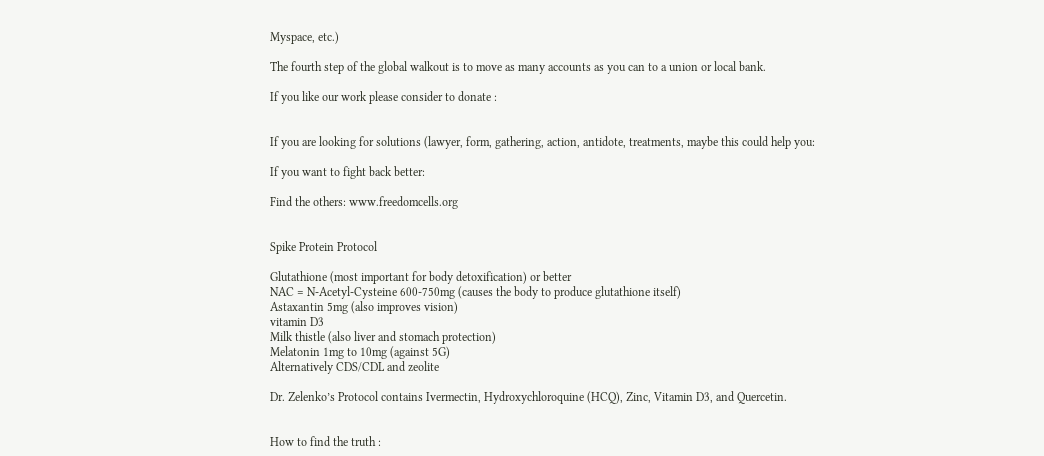Myspace, etc.)

The fourth step of the global walkout is to move as many accounts as you can to a union or local bank.

If you like our work please consider to donate :


If you are looking for solutions (lawyer, form, gathering, action, antidote, treatments, maybe this could help you:

If you want to fight back better:

Find the others: www.freedomcells.org


Spike Protein Protocol

Glutathione (most important for body detoxification) or better
NAC = N-Acetyl-Cysteine 600-750mg (causes the body to produce glutathione itself)
Astaxantin 5mg (also improves vision)
vitamin D3
Milk thistle (also liver and stomach protection)
Melatonin 1mg to 10mg (against 5G)
Alternatively CDS/CDL and zeolite

Dr. Zelenko’s Protocol contains Ivermectin, Hydroxychloroquine (HCQ), Zinc, Vitamin D3, and Quercetin.


How to find the truth :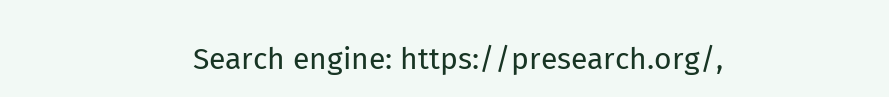Search engine: https://presearch.org/,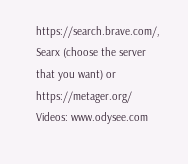https://search.brave.com/, Searx (choose the server that you want) or https://metager.org/
Videos: www.odysee.com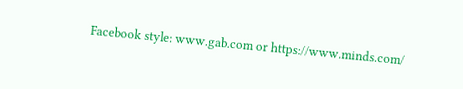Facebook style: www.gab.com or https://www.minds.com/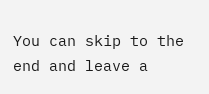You can skip to the end and leave a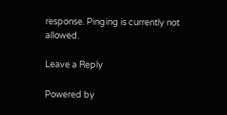response. Pinging is currently not allowed.

Leave a Reply

Powered by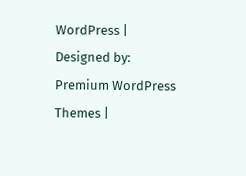WordPress | Designed by: Premium WordPress Themes |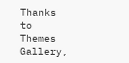Thanks to Themes Gallery,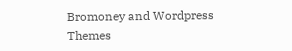Bromoney and Wordpress Themes